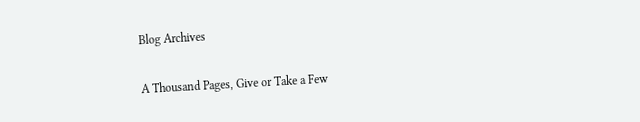Blog Archives

A Thousand Pages, Give or Take a Few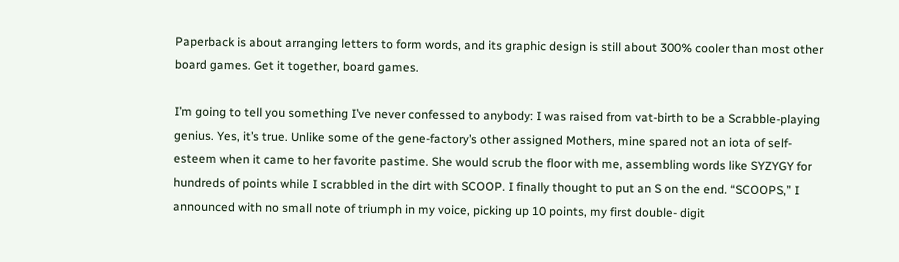Paperback is about arranging letters to form words, and its graphic design is still about 300% cooler than most other board games. Get it together, board games.

I’m going to tell you something I’ve never confessed to anybody: I was raised from vat-birth to be a Scrabble-playing genius. Yes, it’s true. Unlike some of the gene-factory’s other assigned Mothers, mine spared not an iota of self-esteem when it came to her favorite pastime. She would scrub the floor with me, assembling words like SYZYGY for hundreds of points while I scrabbled in the dirt with SCOOP. I finally thought to put an S on the end. “SCOOPS,” I announced with no small note of triumph in my voice, picking up 10 points, my first double- digit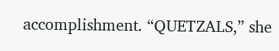accomplishment. “QUETZALS,” she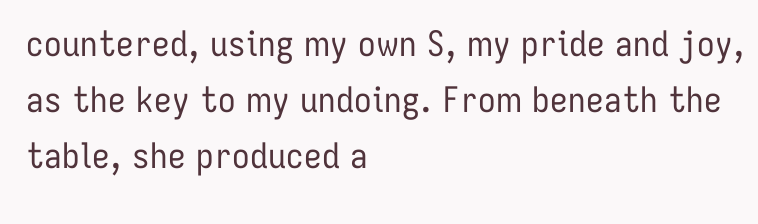countered, using my own S, my pride and joy, as the key to my undoing. From beneath the table, she produced a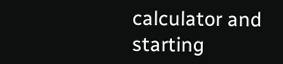calculator and starting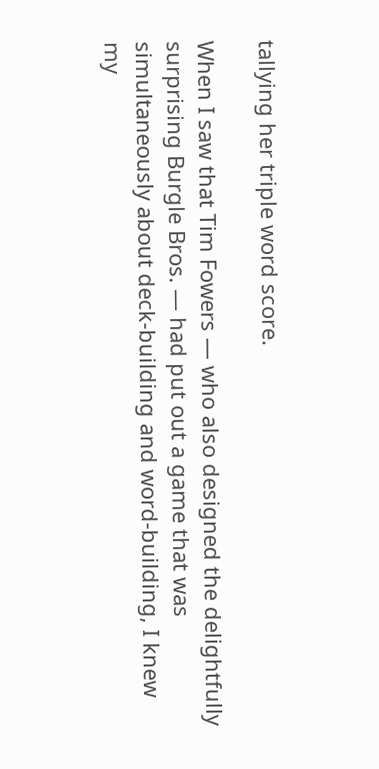tallying her triple word score.

When I saw that Tim Fowers — who also designed the delightfully surprising Burgle Bros. — had put out a game that was simultaneously about deck-building and word-building, I knew my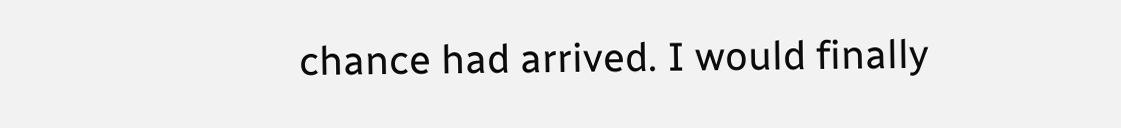chance had arrived. I would finally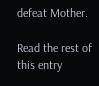defeat Mother.

Read the rest of this entry